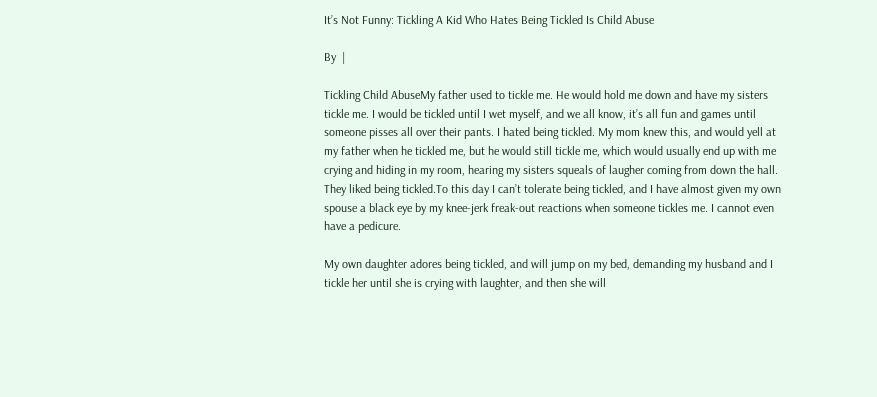It’s Not Funny: Tickling A Kid Who Hates Being Tickled Is Child Abuse

By  |

Tickling Child AbuseMy father used to tickle me. He would hold me down and have my sisters tickle me. I would be tickled until I wet myself, and we all know, it’s all fun and games until someone pisses all over their pants. I hated being tickled. My mom knew this, and would yell at my father when he tickled me, but he would still tickle me, which would usually end up with me crying and hiding in my room, hearing my sisters squeals of laugher coming from down the hall. They liked being tickled.To this day I can’t tolerate being tickled, and I have almost given my own spouse a black eye by my knee-jerk freak-out reactions when someone tickles me. I cannot even have a pedicure.

My own daughter adores being tickled, and will jump on my bed, demanding my husband and I tickle her until she is crying with laughter, and then she will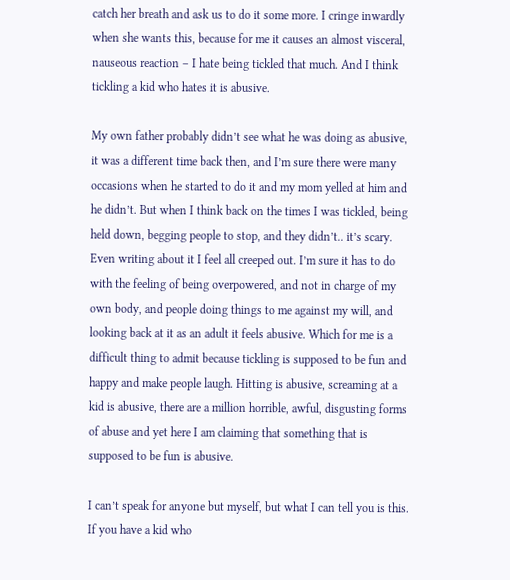catch her breath and ask us to do it some more. I cringe inwardly when she wants this, because for me it causes an almost visceral, nauseous reaction – I hate being tickled that much. And I think tickling a kid who hates it is abusive.

My own father probably didn’t see what he was doing as abusive, it was a different time back then, and I’m sure there were many occasions when he started to do it and my mom yelled at him and he didn’t. But when I think back on the times I was tickled, being held down, begging people to stop, and they didn’t.. it’s scary. Even writing about it I feel all creeped out. I’m sure it has to do with the feeling of being overpowered, and not in charge of my own body, and people doing things to me against my will, and looking back at it as an adult it feels abusive. Which for me is a difficult thing to admit because tickling is supposed to be fun and happy and make people laugh. Hitting is abusive, screaming at a kid is abusive, there are a million horrible, awful, disgusting forms of abuse and yet here I am claiming that something that is supposed to be fun is abusive.

I can’t speak for anyone but myself, but what I can tell you is this. If you have a kid who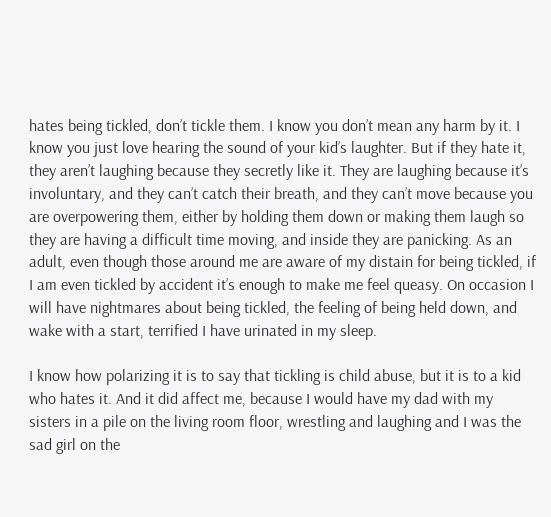hates being tickled, don’t tickle them. I know you don’t mean any harm by it. I know you just love hearing the sound of your kid’s laughter. But if they hate it, they aren’t laughing because they secretly like it. They are laughing because it’s involuntary, and they can’t catch their breath, and they can’t move because you are overpowering them, either by holding them down or making them laugh so they are having a difficult time moving, and inside they are panicking. As an adult, even though those around me are aware of my distain for being tickled, if I am even tickled by accident it’s enough to make me feel queasy. On occasion I will have nightmares about being tickled, the feeling of being held down, and wake with a start, terrified I have urinated in my sleep.

I know how polarizing it is to say that tickling is child abuse, but it is to a kid who hates it. And it did affect me, because I would have my dad with my sisters in a pile on the living room floor, wrestling and laughing and I was the sad girl on the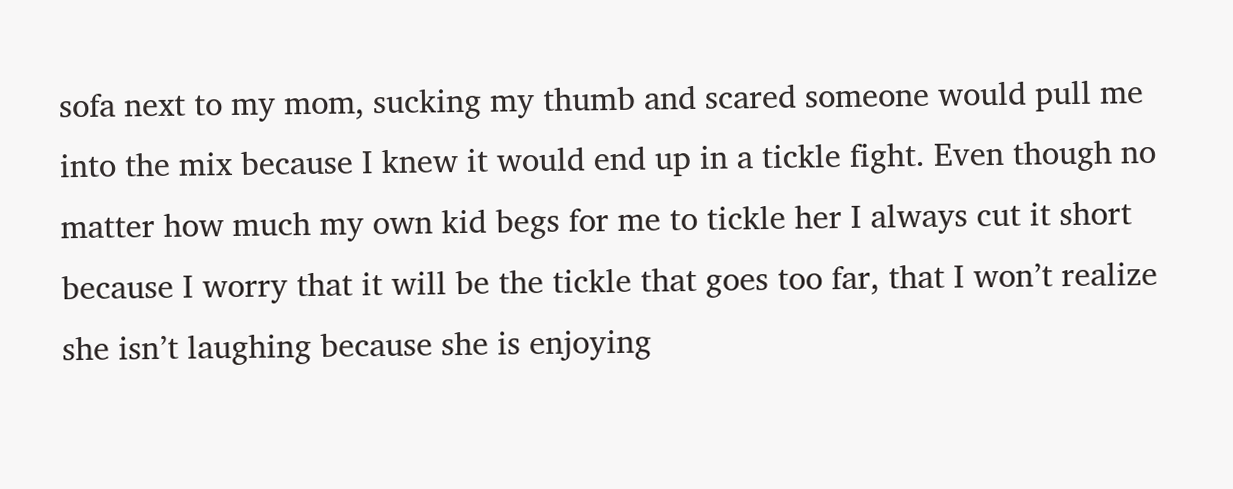sofa next to my mom, sucking my thumb and scared someone would pull me into the mix because I knew it would end up in a tickle fight. Even though no matter how much my own kid begs for me to tickle her I always cut it short because I worry that it will be the tickle that goes too far, that I won’t realize she isn’t laughing because she is enjoying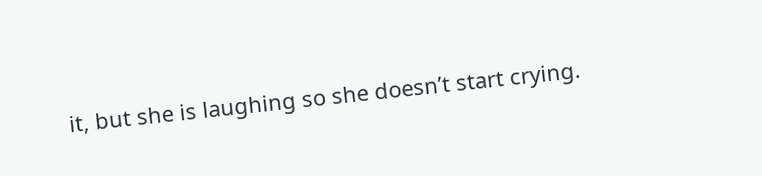it, but she is laughing so she doesn’t start crying.